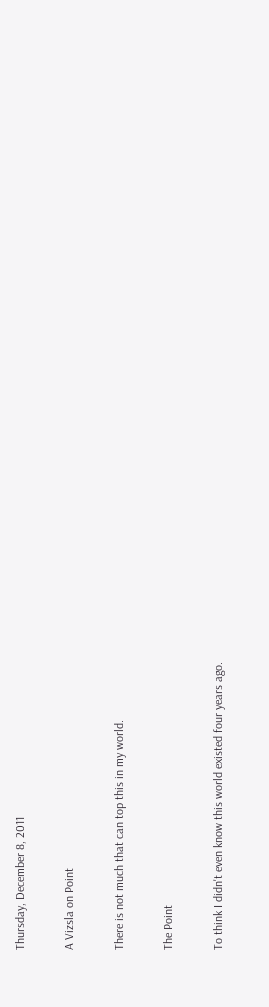Thursday, December 8, 2011

A Vizsla on Point

There is not much that can top this in my world.

The Point

To think I didn't even know this world existed four years ago.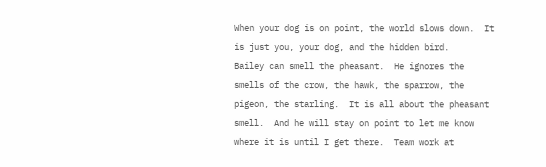When your dog is on point, the world slows down.  It is just you, your dog, and the hidden bird.
Bailey can smell the pheasant.  He ignores the smells of the crow, the hawk, the sparrow, the pigeon, the starling.  It is all about the pheasant smell.  And he will stay on point to let me know where it is until I get there.  Team work at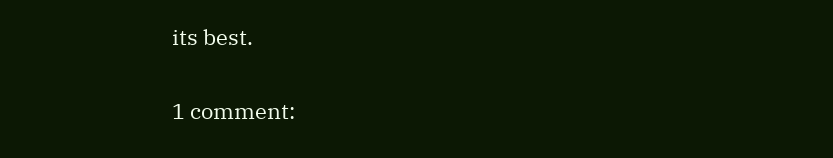its best.

1 comment: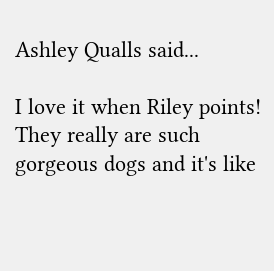Ashley Qualls said...

I love it when Riley points! They really are such gorgeous dogs and it's like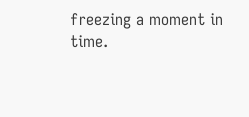freezing a moment in time.